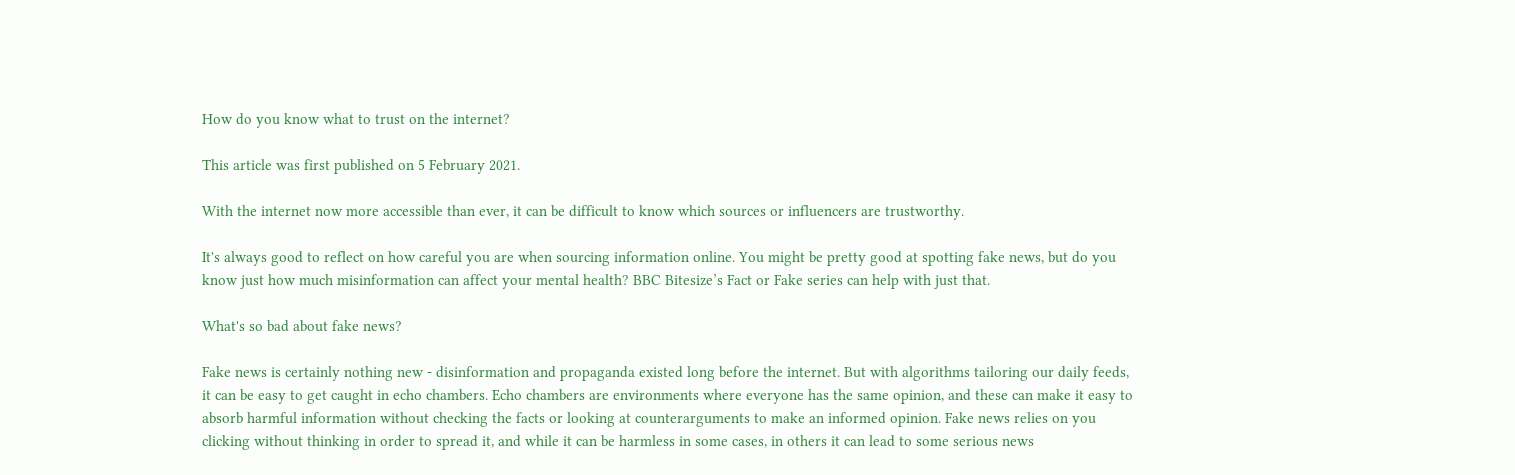How do you know what to trust on the internet?

This article was first published on 5 February 2021.

With the internet now more accessible than ever, it can be difficult to know which sources or influencers are trustworthy.

It's always good to reflect on how careful you are when sourcing information online. You might be pretty good at spotting fake news, but do you know just how much misinformation can affect your mental health? BBC Bitesize’s Fact or Fake series can help with just that.

What's so bad about fake news?

Fake news is certainly nothing new - disinformation and propaganda existed long before the internet. But with algorithms tailoring our daily feeds, it can be easy to get caught in echo chambers. Echo chambers are environments where everyone has the same opinion, and these can make it easy to absorb harmful information without checking the facts or looking at counterarguments to make an informed opinion. Fake news relies on you clicking without thinking in order to spread it, and while it can be harmless in some cases, in others it can lead to some serious news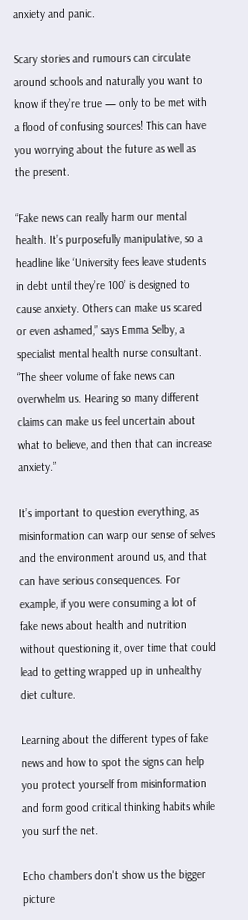anxiety and panic.

Scary stories and rumours can circulate around schools and naturally you want to know if they’re true — only to be met with a flood of confusing sources! This can have you worrying about the future as well as the present.

“Fake news can really harm our mental health. It’s purposefully manipulative, so a headline like ‘University fees leave students in debt until they’re 100’ is designed to cause anxiety. Others can make us scared or even ashamed,” says Emma Selby, a specialist mental health nurse consultant. “The sheer volume of fake news can overwhelm us. Hearing so many different claims can make us feel uncertain about what to believe, and then that can increase anxiety.”

It’s important to question everything, as misinformation can warp our sense of selves and the environment around us, and that can have serious consequences. For example, if you were consuming a lot of fake news about health and nutrition without questioning it, over time that could lead to getting wrapped up in unhealthy diet culture.

Learning about the different types of fake news and how to spot the signs can help you protect yourself from misinformation and form good critical thinking habits while you surf the net.

Echo chambers don't show us the bigger picture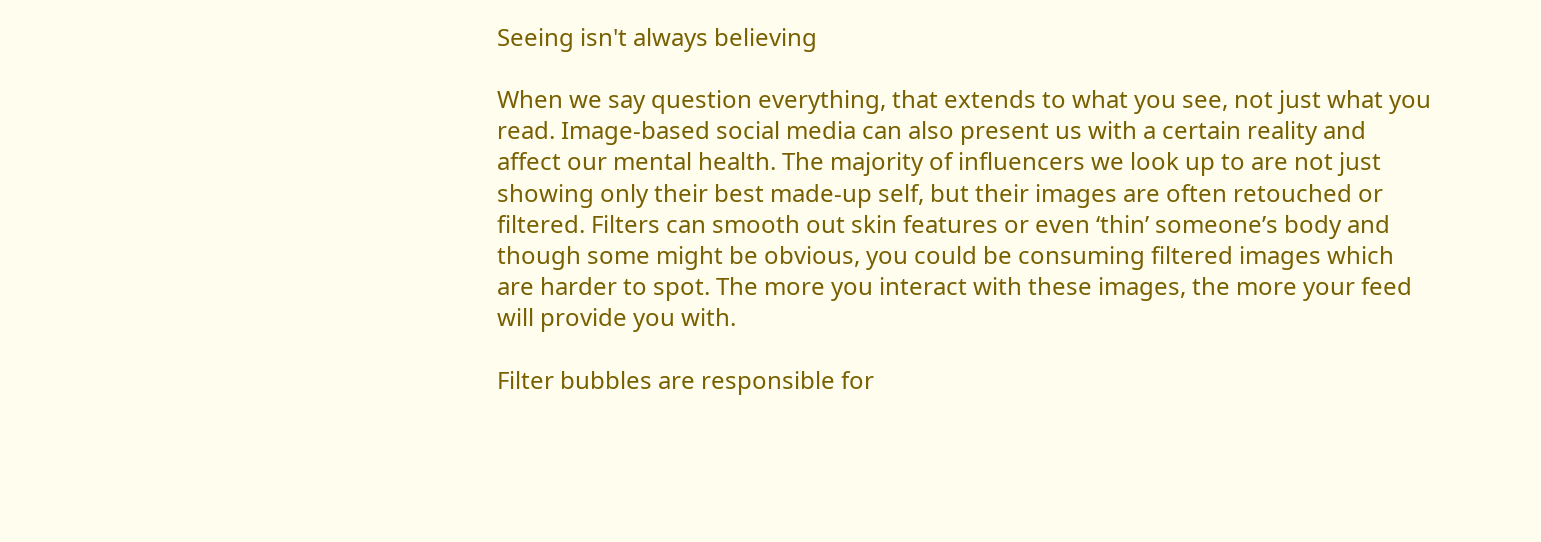Seeing isn't always believing

When we say question everything, that extends to what you see, not just what you read. Image-based social media can also present us with a certain reality and affect our mental health. The majority of influencers we look up to are not just showing only their best made-up self, but their images are often retouched or filtered. Filters can smooth out skin features or even ‘thin’ someone’s body and though some might be obvious, you could be consuming filtered images which are harder to spot. The more you interact with these images, the more your feed will provide you with.

Filter bubbles are responsible for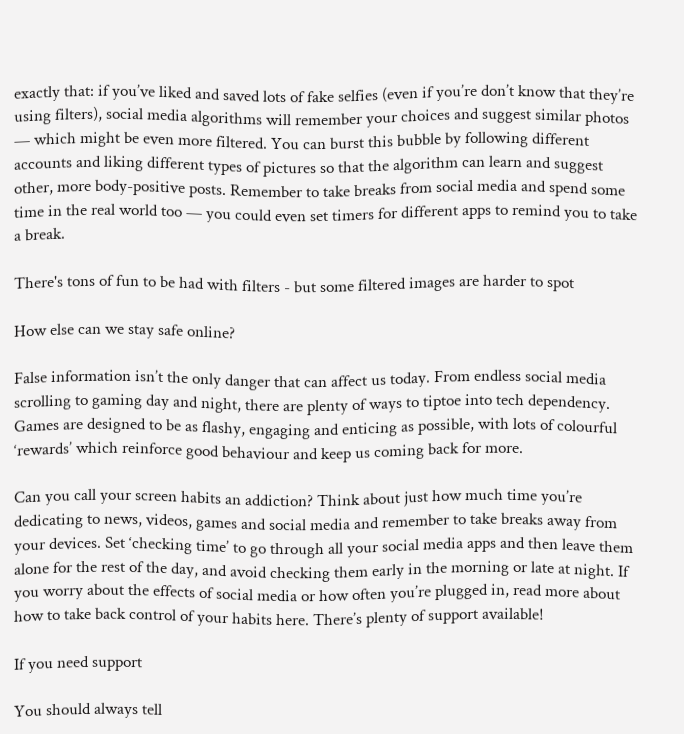exactly that: if you’ve liked and saved lots of fake selfies (even if you’re don’t know that they’re using filters), social media algorithms will remember your choices and suggest similar photos — which might be even more filtered. You can burst this bubble by following different accounts and liking different types of pictures so that the algorithm can learn and suggest other, more body-positive posts. Remember to take breaks from social media and spend some time in the real world too — you could even set timers for different apps to remind you to take a break.

There's tons of fun to be had with filters - but some filtered images are harder to spot

How else can we stay safe online?

False information isn’t the only danger that can affect us today. From endless social media scrolling to gaming day and night, there are plenty of ways to tiptoe into tech dependency. Games are designed to be as flashy, engaging and enticing as possible, with lots of colourful ‘rewards’ which reinforce good behaviour and keep us coming back for more.

Can you call your screen habits an addiction? Think about just how much time you’re dedicating to news, videos, games and social media and remember to take breaks away from your devices. Set ‘checking time’ to go through all your social media apps and then leave them alone for the rest of the day, and avoid checking them early in the morning or late at night. If you worry about the effects of social media or how often you’re plugged in, read more about how to take back control of your habits here. There’s plenty of support available!

If you need support

You should always tell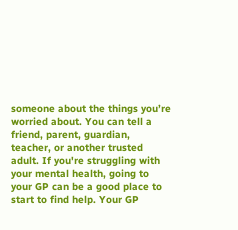someone about the things you’re worried about. You can tell a friend, parent, guardian, teacher, or another trusted adult. If you're struggling with your mental health, going to your GP can be a good place to start to find help. Your GP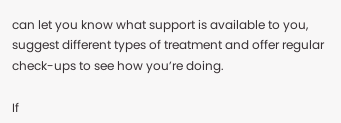can let you know what support is available to you, suggest different types of treatment and offer regular check-ups to see how you’re doing.

If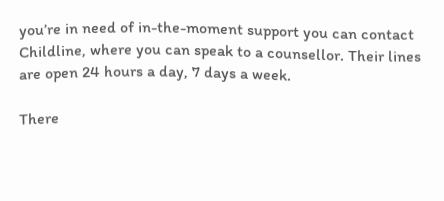you’re in need of in-the-moment support you can contact Childline, where you can speak to a counsellor. Their lines are open 24 hours a day, 7 days a week.

There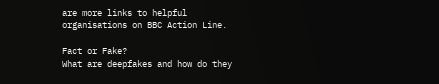are more links to helpful organisations on BBC Action Line.

Fact or Fake?
What are deepfakes and how do they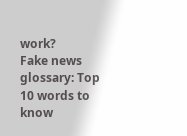work?
Fake news glossary: Top 10 words to know